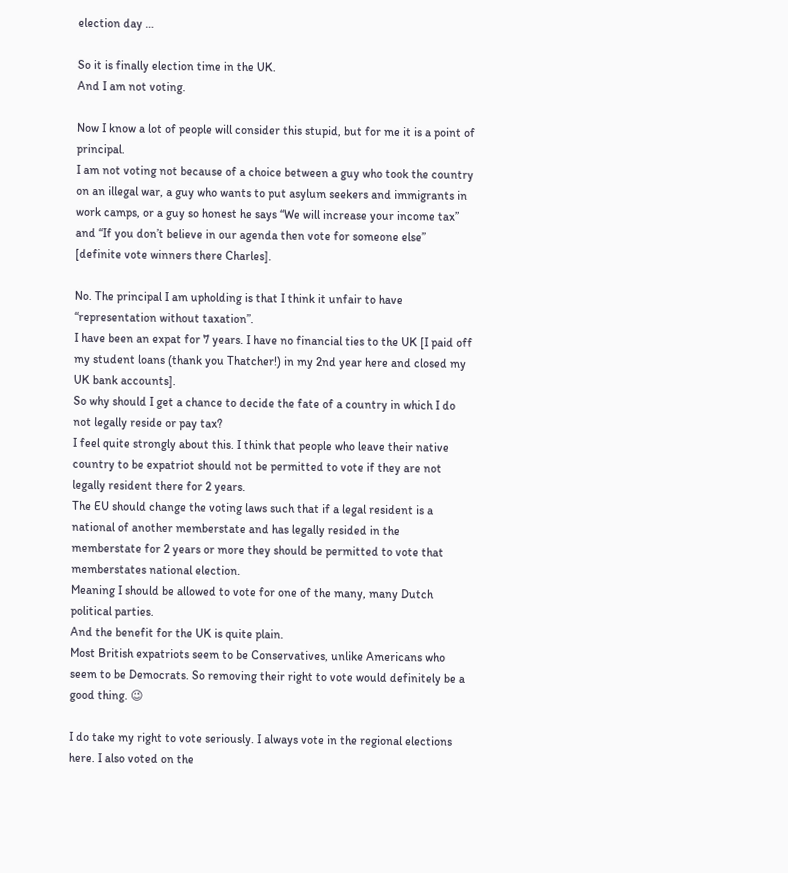election day …

So it is finally election time in the UK.
And I am not voting.

Now I know a lot of people will consider this stupid, but for me it is a point of principal.
I am not voting not because of a choice between a guy who took the country on an illegal war, a guy who wants to put asylum seekers and immigrants in work camps, or a guy so honest he says “We will increase your income tax” and “If you don’t believe in our agenda then vote for someone else” [definite vote winners there Charles].

No. The principal I am upholding is that I think it unfair to have “representation without taxation”.
I have been an expat for 7 years. I have no financial ties to the UK [I paid off my student loans (thank you Thatcher!) in my 2nd year here and closed my UK bank accounts].
So why should I get a chance to decide the fate of a country in which I do not legally reside or pay tax?
I feel quite strongly about this. I think that people who leave their native country to be expatriot should not be permitted to vote if they are not legally resident there for 2 years.
The EU should change the voting laws such that if a legal resident is a national of another memberstate and has legally resided in the memberstate for 2 years or more they should be permitted to vote that memberstates national election.
Meaning I should be allowed to vote for one of the many, many Dutch political parties.
And the benefit for the UK is quite plain.
Most British expatriots seem to be Conservatives, unlike Americans who seem to be Democrats. So removing their right to vote would definitely be a good thing. 😉

I do take my right to vote seriously. I always vote in the regional elections here. I also voted on the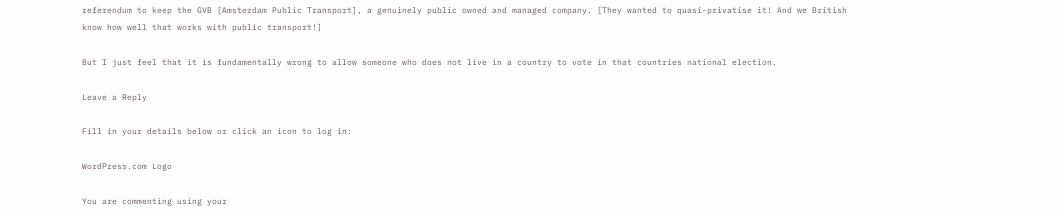referendum to keep the GVB [Amsterdam Public Transport], a genuinely public owned and managed company. [They wanted to quasi-privatise it! And we British know how well that works with public transport!]

But I just feel that it is fundamentally wrong to allow someone who does not live in a country to vote in that countries national election.

Leave a Reply

Fill in your details below or click an icon to log in:

WordPress.com Logo

You are commenting using your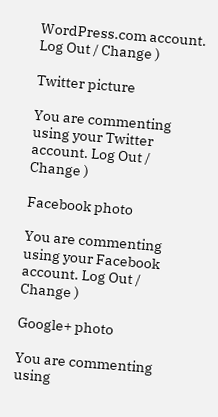WordPress.com account. Log Out / Change )

Twitter picture

You are commenting using your Twitter account. Log Out / Change )

Facebook photo

You are commenting using your Facebook account. Log Out / Change )

Google+ photo

You are commenting using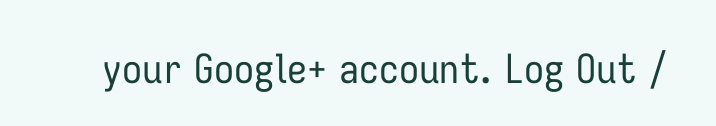your Google+ account. Log Out /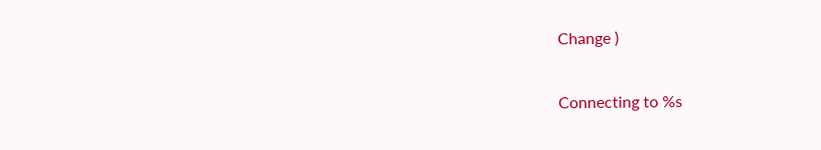Change )

Connecting to %s